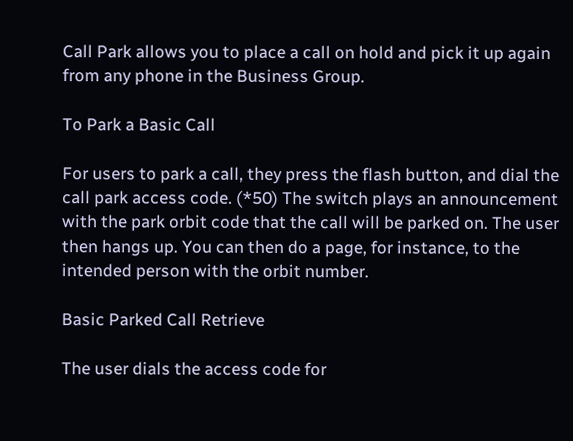Call Park allows you to place a call on hold and pick it up again from any phone in the Business Group.

To Park a Basic Call

For users to park a call, they press the flash button, and dial the call park access code. (*50) The switch plays an announcement with the park orbit code that the call will be parked on. The user then hangs up. You can then do a page, for instance, to the intended person with the orbit number.

Basic Parked Call Retrieve

The user dials the access code for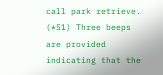call park retrieve. (*51) Three beeps are provided indicating that the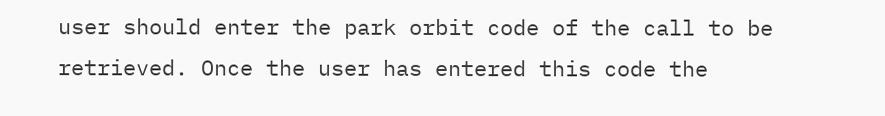user should enter the park orbit code of the call to be retrieved. Once the user has entered this code the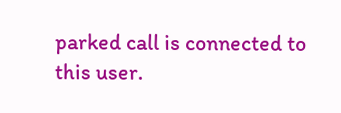parked call is connected to this user.